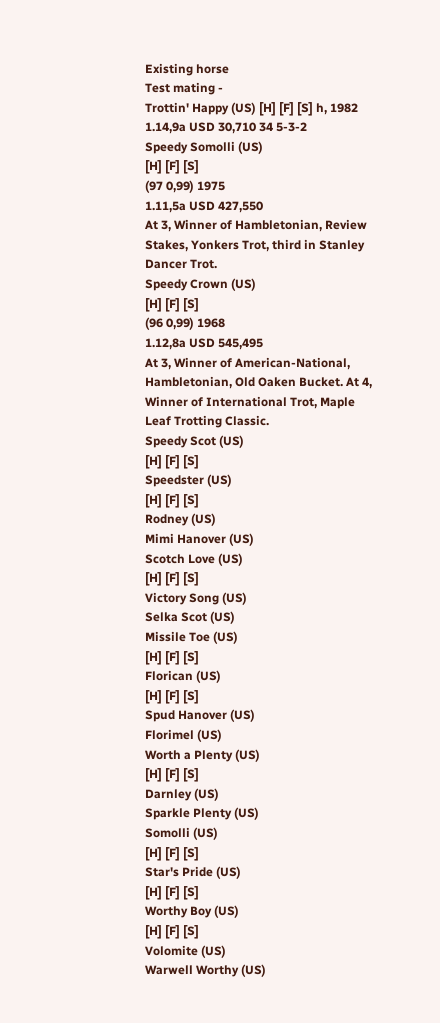Existing horse
Test mating -
Trottin' Happy (US) [H] [F] [S] h, 1982 1.14,9a USD 30,710 34 5-3-2
Speedy Somolli (US)
[H] [F] [S]
(97 0,99) 1975
1.11,5a USD 427,550
At 3, Winner of Hambletonian, Review Stakes, Yonkers Trot, third in Stanley Dancer Trot.
Speedy Crown (US)
[H] [F] [S]
(96 0,99) 1968
1.12,8a USD 545,495
At 3, Winner of American-National, Hambletonian, Old Oaken Bucket. At 4, Winner of International Trot, Maple Leaf Trotting Classic.
Speedy Scot (US)
[H] [F] [S]
Speedster (US)
[H] [F] [S]
Rodney (US)
Mimi Hanover (US)
Scotch Love (US)
[H] [F] [S]
Victory Song (US)
Selka Scot (US)
Missile Toe (US)
[H] [F] [S]
Florican (US)
[H] [F] [S]
Spud Hanover (US)
Florimel (US)
Worth a Plenty (US)
[H] [F] [S]
Darnley (US)
Sparkle Plenty (US)
Somolli (US)
[H] [F] [S]
Star's Pride (US)
[H] [F] [S]
Worthy Boy (US)
[H] [F] [S]
Volomite (US)
Warwell Worthy (US)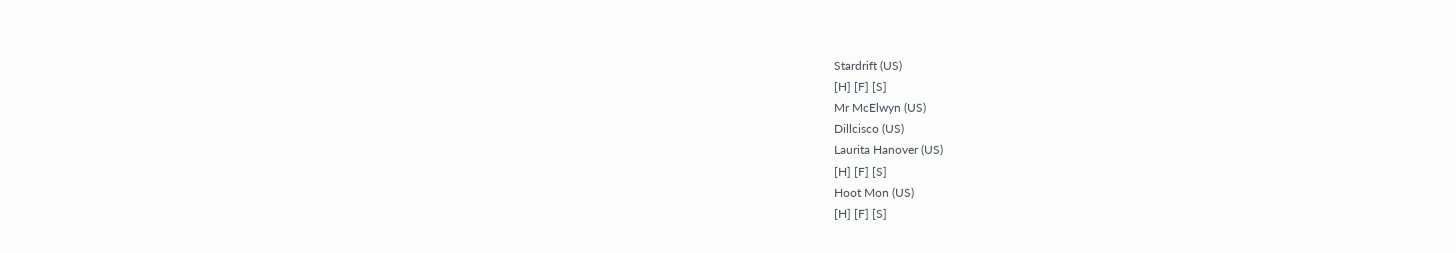Stardrift (US)
[H] [F] [S]
Mr McElwyn (US)
Dillcisco (US)
Laurita Hanover (US)
[H] [F] [S]
Hoot Mon (US)
[H] [F] [S]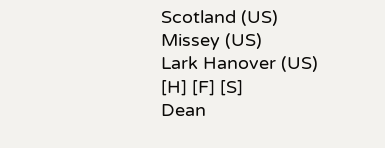Scotland (US)
Missey (US)
Lark Hanover (US)
[H] [F] [S]
Dean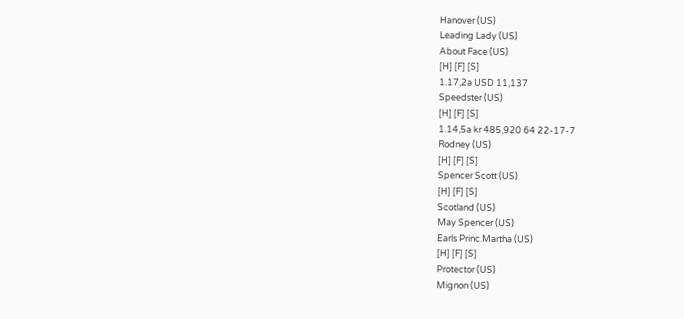Hanover (US)
Leading Lady (US)
About Face (US)
[H] [F] [S]
1.17,2a USD 11,137
Speedster (US)
[H] [F] [S]
1.14,5a kr 485,920 64 22-17-7
Rodney (US)
[H] [F] [S]
Spencer Scott (US)
[H] [F] [S]
Scotland (US)
May Spencer (US)
Earls Princ.Martha (US)
[H] [F] [S]
Protector (US)
Mignon (US)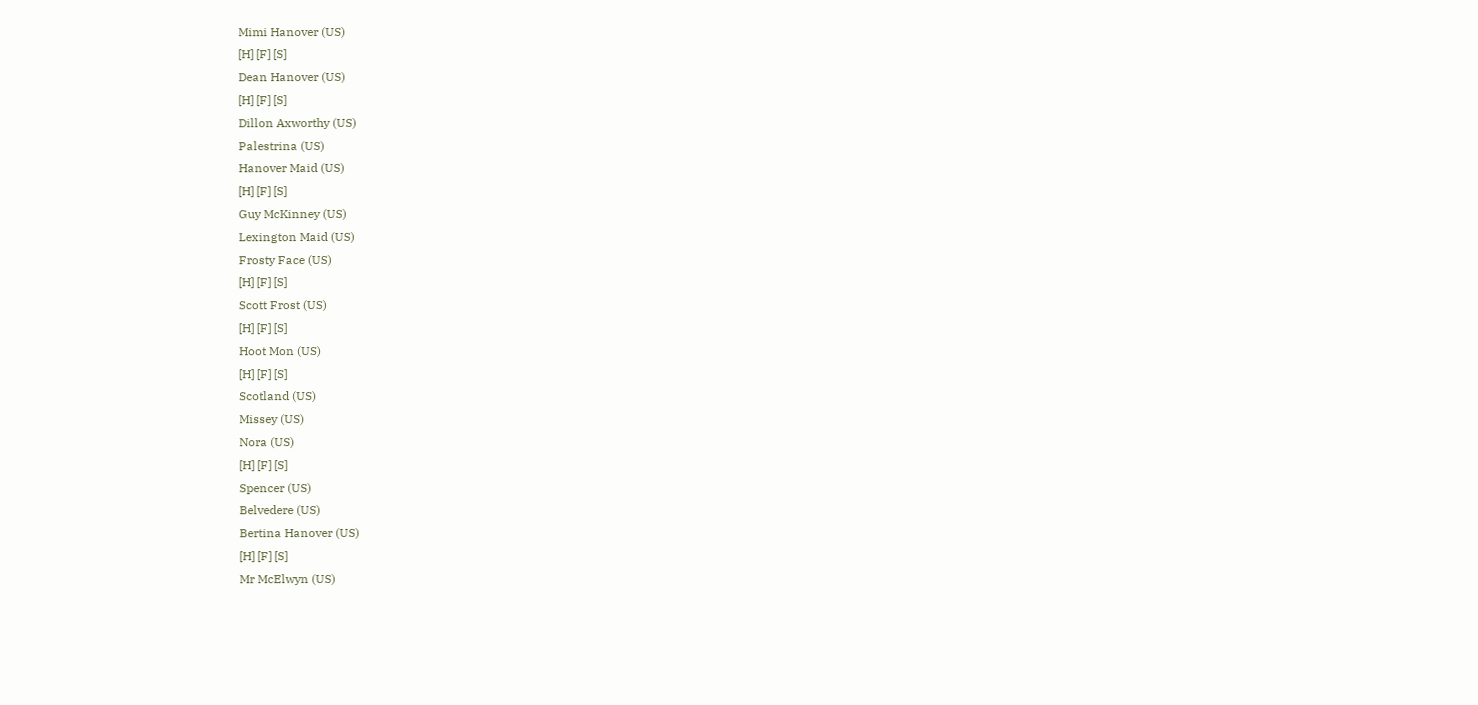Mimi Hanover (US)
[H] [F] [S]
Dean Hanover (US)
[H] [F] [S]
Dillon Axworthy (US)
Palestrina (US)
Hanover Maid (US)
[H] [F] [S]
Guy McKinney (US)
Lexington Maid (US)
Frosty Face (US)
[H] [F] [S]
Scott Frost (US)
[H] [F] [S]
Hoot Mon (US)
[H] [F] [S]
Scotland (US)
Missey (US)
Nora (US)
[H] [F] [S]
Spencer (US)
Belvedere (US)
Bertina Hanover (US)
[H] [F] [S]
Mr McElwyn (US)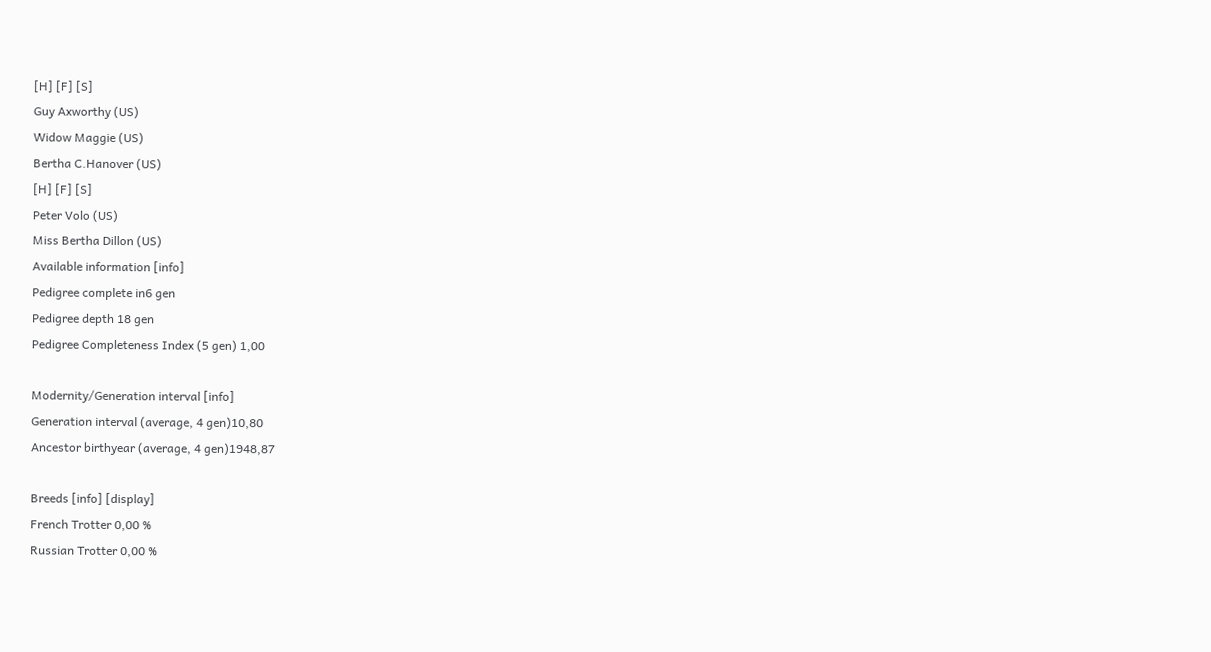[H] [F] [S]
Guy Axworthy (US)
Widow Maggie (US)
Bertha C.Hanover (US)
[H] [F] [S]
Peter Volo (US)
Miss Bertha Dillon (US)
Available information [info]
Pedigree complete in6 gen
Pedigree depth 18 gen
Pedigree Completeness Index (5 gen) 1,00

Modernity/Generation interval [info]
Generation interval (average, 4 gen)10,80
Ancestor birthyear (average, 4 gen)1948,87

Breeds [info] [display]
French Trotter 0,00 %
Russian Trotter 0,00 %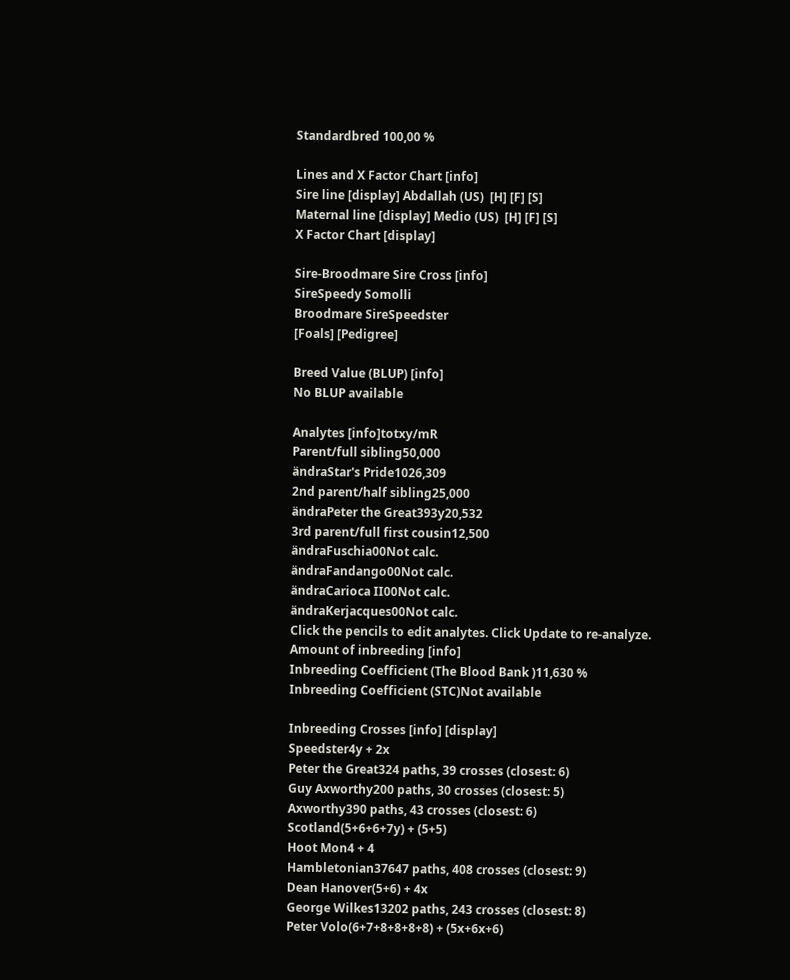Standardbred 100,00 %

Lines and X Factor Chart [info]
Sire line [display] Abdallah (US)  [H] [F] [S]
Maternal line [display] Medio (US)  [H] [F] [S]
X Factor Chart [display]

Sire-Broodmare Sire Cross [info]
SireSpeedy Somolli
Broodmare SireSpeedster
[Foals] [Pedigree]

Breed Value (BLUP) [info]
No BLUP available

Analytes [info]totxy/mR
Parent/full sibling50,000
ändraStar's Pride1026,309
2nd parent/half sibling25,000
ändraPeter the Great393y20,532
3rd parent/full first cousin12,500
ändraFuschia00Not calc.
ändraFandango00Not calc.
ändraCarioca II00Not calc.
ändraKerjacques00Not calc.
Click the pencils to edit analytes. Click Update to re-analyze.
Amount of inbreeding [info]
Inbreeding Coefficient (The Blood Bank )11,630 %
Inbreeding Coefficient (STC)Not available

Inbreeding Crosses [info] [display]
Speedster4y + 2x
Peter the Great324 paths, 39 crosses (closest: 6)
Guy Axworthy200 paths, 30 crosses (closest: 5)
Axworthy390 paths, 43 crosses (closest: 6)
Scotland(5+6+6+7y) + (5+5)
Hoot Mon4 + 4
Hambletonian37647 paths, 408 crosses (closest: 9)
Dean Hanover(5+6) + 4x
George Wilkes13202 paths, 243 crosses (closest: 8)
Peter Volo(6+7+8+8+8+8) + (5x+6x+6)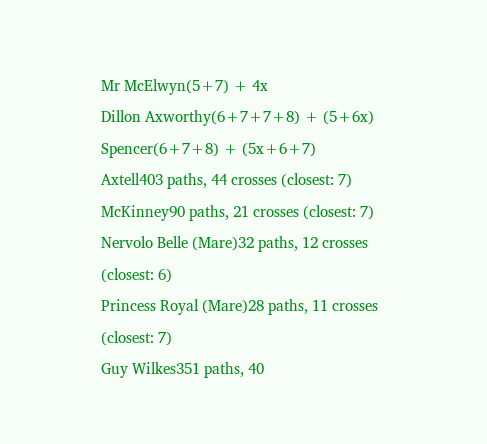Mr McElwyn(5+7) + 4x
Dillon Axworthy(6+7+7+8) + (5+6x)
Spencer(6+7+8) + (5x+6+7)
Axtell403 paths, 44 crosses (closest: 7)
McKinney90 paths, 21 crosses (closest: 7)
Nervolo Belle (Mare)32 paths, 12 crosses (closest: 6)
Princess Royal (Mare)28 paths, 11 crosses (closest: 7)
Guy Wilkes351 paths, 40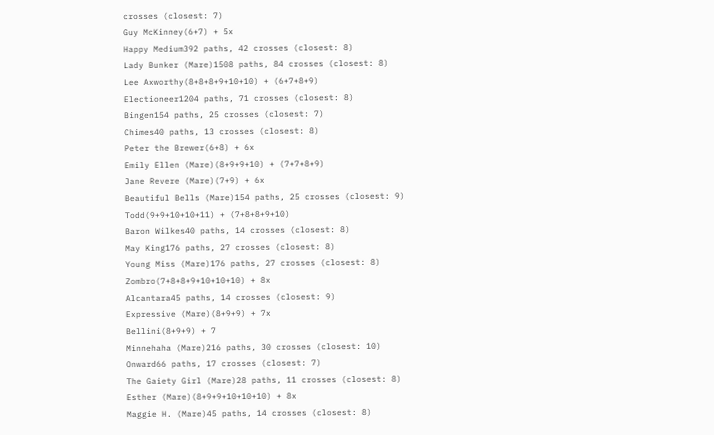crosses (closest: 7)
Guy McKinney(6+7) + 5x
Happy Medium392 paths, 42 crosses (closest: 8)
Lady Bunker (Mare)1508 paths, 84 crosses (closest: 8)
Lee Axworthy(8+8+8+9+10+10) + (6+7+8+9)
Electioneer1204 paths, 71 crosses (closest: 8)
Bingen154 paths, 25 crosses (closest: 7)
Chimes40 paths, 13 crosses (closest: 8)
Peter the Brewer(6+8) + 6x
Emily Ellen (Mare)(8+9+9+10) + (7+7+8+9)
Jane Revere (Mare)(7+9) + 6x
Beautiful Bells (Mare)154 paths, 25 crosses (closest: 9)
Todd(9+9+10+10+11) + (7+8+8+9+10)
Baron Wilkes40 paths, 14 crosses (closest: 8)
May King176 paths, 27 crosses (closest: 8)
Young Miss (Mare)176 paths, 27 crosses (closest: 8)
Zombro(7+8+8+9+10+10+10) + 8x
Alcantara45 paths, 14 crosses (closest: 9)
Expressive (Mare)(8+9+9) + 7x
Bellini(8+9+9) + 7
Minnehaha (Mare)216 paths, 30 crosses (closest: 10)
Onward66 paths, 17 crosses (closest: 7)
The Gaiety Girl (Mare)28 paths, 11 crosses (closest: 8)
Esther (Mare)(8+9+9+10+10+10) + 8x
Maggie H. (Mare)45 paths, 14 crosses (closest: 8)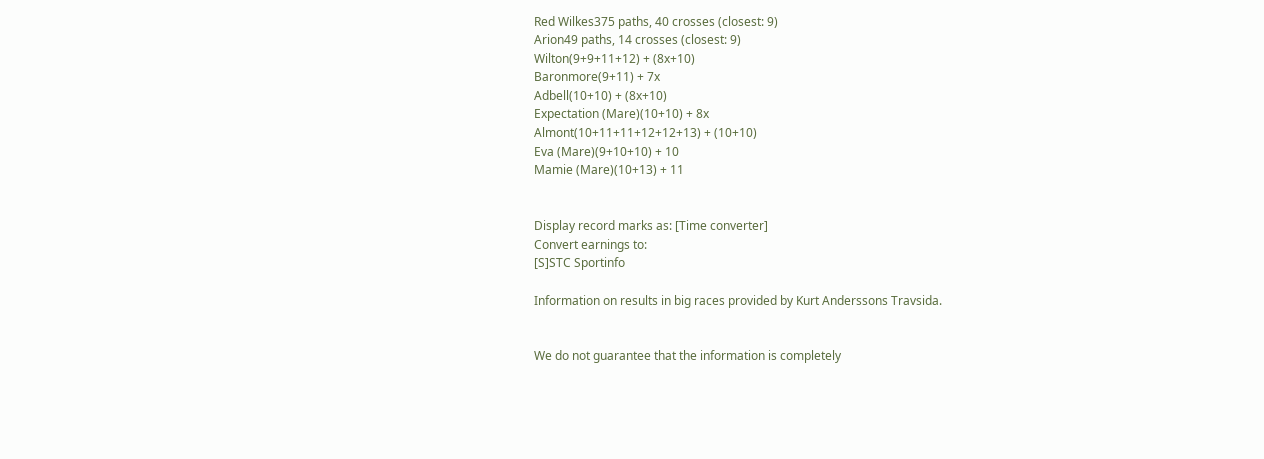Red Wilkes375 paths, 40 crosses (closest: 9)
Arion49 paths, 14 crosses (closest: 9)
Wilton(9+9+11+12) + (8x+10)
Baronmore(9+11) + 7x
Adbell(10+10) + (8x+10)
Expectation (Mare)(10+10) + 8x
Almont(10+11+11+12+12+13) + (10+10)
Eva (Mare)(9+10+10) + 10
Mamie (Mare)(10+13) + 11


Display record marks as: [Time converter]
Convert earnings to:
[S]STC Sportinfo

Information on results in big races provided by Kurt Anderssons Travsida.


We do not guarantee that the information is completely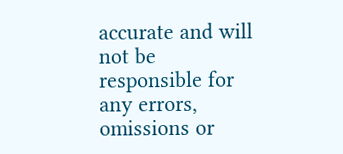accurate and will not be responsible for any errors, omissions or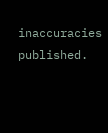inaccuracies published.